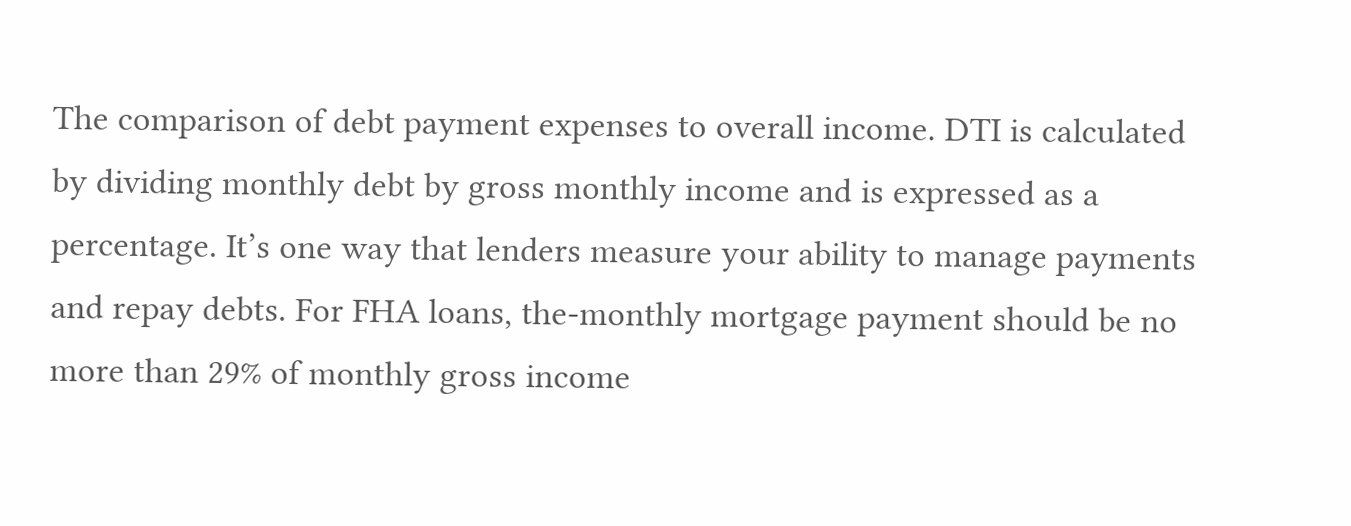The comparison of debt payment expenses to overall income. DTI is calculated by dividing monthly debt by gross monthly income and is expressed as a percentage. It’s one way that lenders measure your ability to manage payments and repay debts. For FHA loans, the-monthly mortgage payment should be no more than 29% of monthly gross income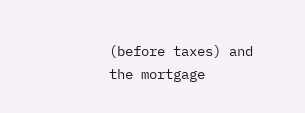(before taxes) and the mortgage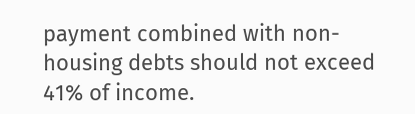payment combined with non-housing debts should not exceed 41% of income.